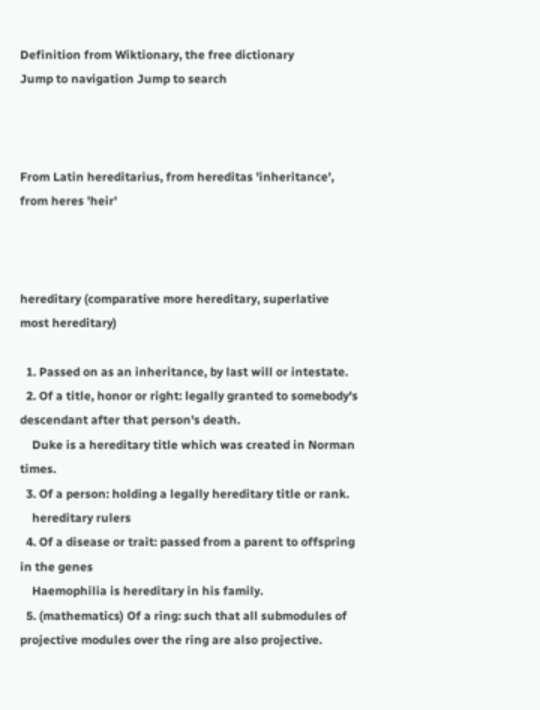Definition from Wiktionary, the free dictionary
Jump to navigation Jump to search



From Latin hereditarius, from hereditas 'inheritance', from heres 'heir'



hereditary (comparative more hereditary, superlative most hereditary)

  1. Passed on as an inheritance, by last will or intestate.
  2. Of a title, honor or right: legally granted to somebody's descendant after that person's death.
    Duke is a hereditary title which was created in Norman times.
  3. Of a person: holding a legally hereditary title or rank.
    hereditary rulers
  4. Of a disease or trait: passed from a parent to offspring in the genes
    Haemophilia is hereditary in his family.
  5. (mathematics) Of a ring: such that all submodules of projective modules over the ring are also projective.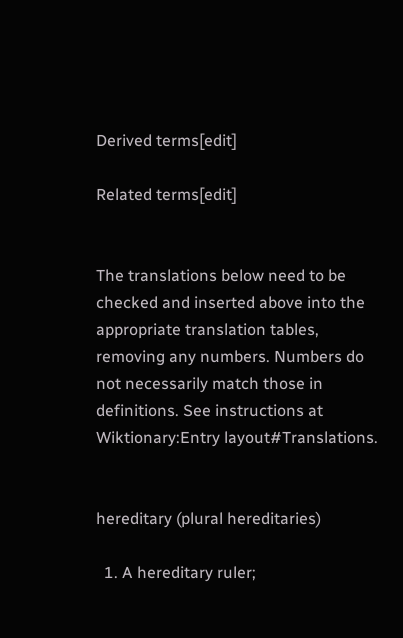Derived terms[edit]

Related terms[edit]


The translations below need to be checked and inserted above into the appropriate translation tables, removing any numbers. Numbers do not necessarily match those in definitions. See instructions at Wiktionary:Entry layout#Translations.


hereditary (plural hereditaries)

  1. A hereditary ruler;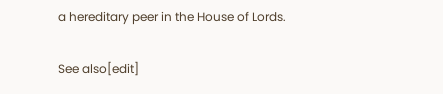a hereditary peer in the House of Lords.

See also[edit]